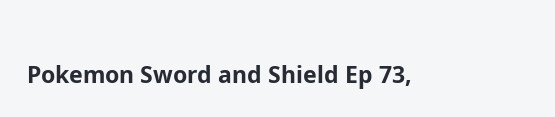Pokemon Sword and Shield Ep 73,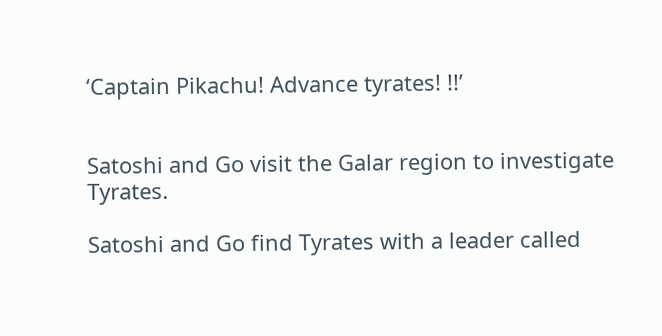‘Captain Pikachu! Advance tyrates! !!’


Satoshi and Go visit the Galar region to investigate Tyrates.

Satoshi and Go find Tyrates with a leader called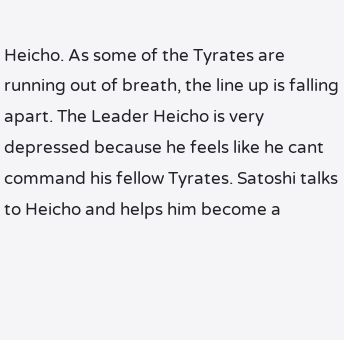Heicho. As some of the Tyrates are running out of breath, the line up is falling apart. The Leader Heicho is very depressed because he feels like he cant command his fellow Tyrates. Satoshi talks to Heicho and helps him become a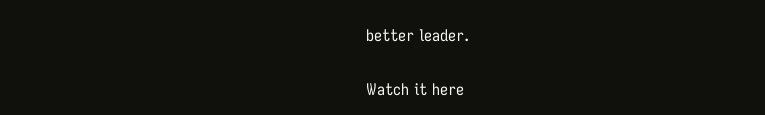better leader.

Watch it here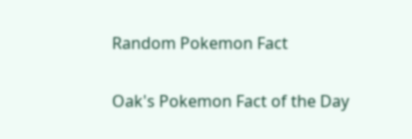Random Pokemon Fact

Oak's Pokemon Fact of the Day